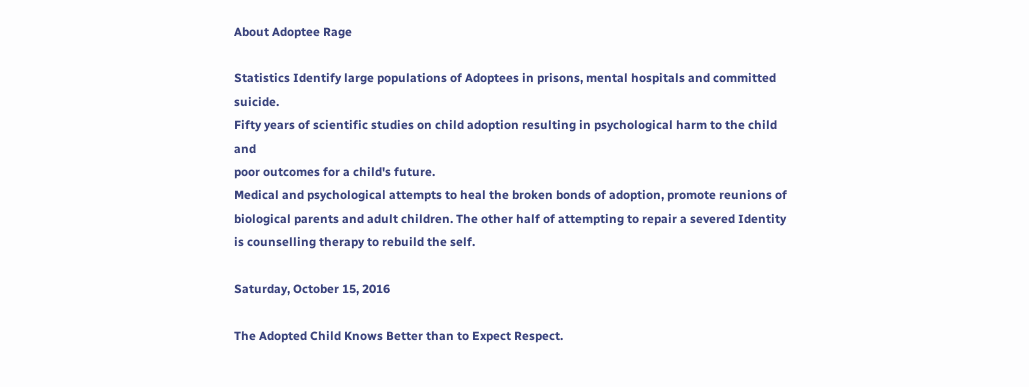About Adoptee Rage

Statistics Identify large populations of Adoptees in prisons, mental hospitals and committed suicide.
Fifty years of scientific studies on child adoption resulting in psychological harm to the child and
poor outcomes for a child's future.
Medical and psychological attempts to heal the broken bonds of adoption, promote reunions of biological parents and adult children. The other half of attempting to repair a severed Identity is counselling therapy to rebuild the self.

Saturday, October 15, 2016

The Adopted Child Knows Better than to Expect Respect.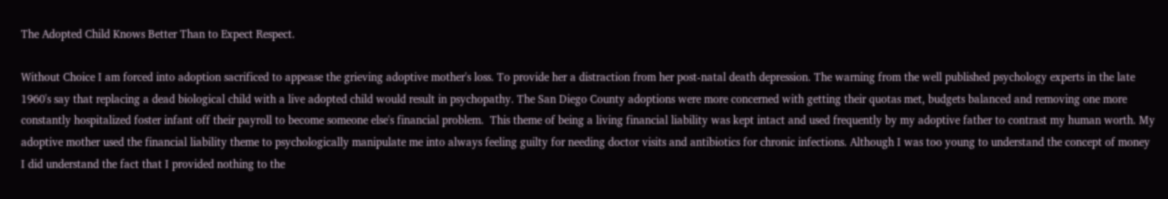The Adopted Child Knows Better Than to Expect Respect.

Without Choice I am forced into adoption sacrificed to appease the grieving adoptive mother's loss. To provide her a distraction from her post-natal death depression. The warning from the well published psychology experts in the late 1960's say that replacing a dead biological child with a live adopted child would result in psychopathy. The San Diego County adoptions were more concerned with getting their quotas met, budgets balanced and removing one more constantly hospitalized foster infant off their payroll to become someone else's financial problem.  This theme of being a living financial liability was kept intact and used frequently by my adoptive father to contrast my human worth. My adoptive mother used the financial liability theme to psychologically manipulate me into always feeling guilty for needing doctor visits and antibiotics for chronic infections. Although I was too young to understand the concept of money I did understand the fact that I provided nothing to the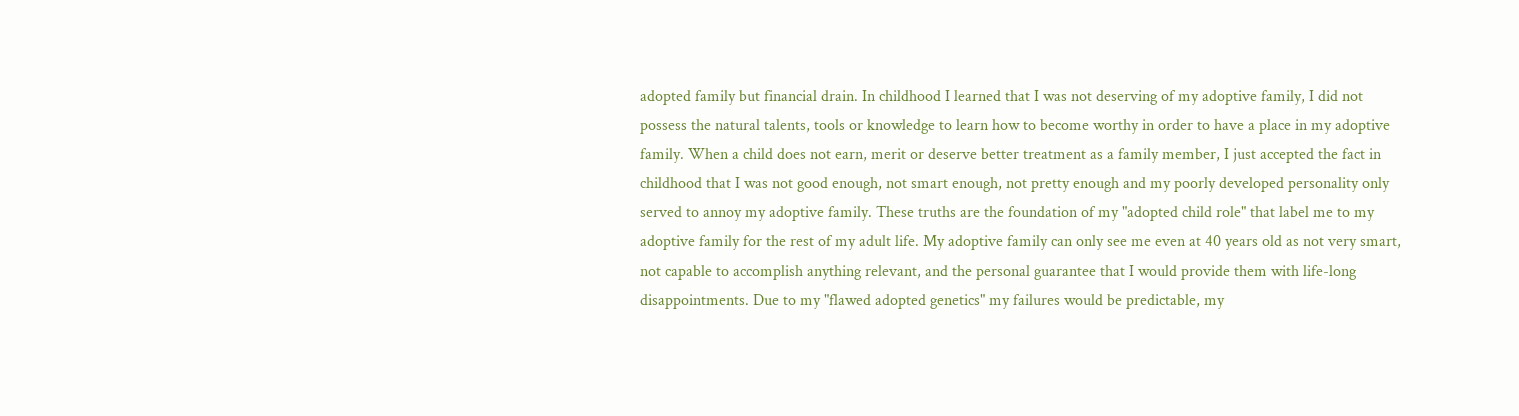adopted family but financial drain. In childhood I learned that I was not deserving of my adoptive family, I did not possess the natural talents, tools or knowledge to learn how to become worthy in order to have a place in my adoptive family. When a child does not earn, merit or deserve better treatment as a family member, I just accepted the fact in childhood that I was not good enough, not smart enough, not pretty enough and my poorly developed personality only served to annoy my adoptive family. These truths are the foundation of my "adopted child role" that label me to my adoptive family for the rest of my adult life. My adoptive family can only see me even at 40 years old as not very smart, not capable to accomplish anything relevant, and the personal guarantee that I would provide them with life-long disappointments. Due to my "flawed adopted genetics" my failures would be predictable, my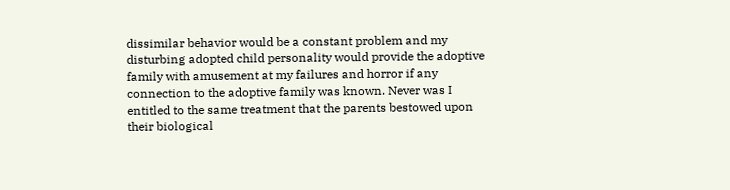dissimilar behavior would be a constant problem and my disturbing adopted child personality would provide the adoptive family with amusement at my failures and horror if any connection to the adoptive family was known. Never was I entitled to the same treatment that the parents bestowed upon their biological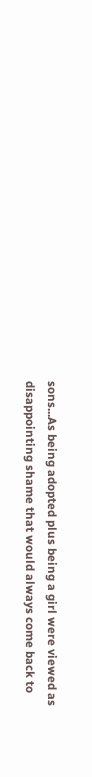sons...As being adopted plus being a girl were viewed as disappointing shame that would always come back to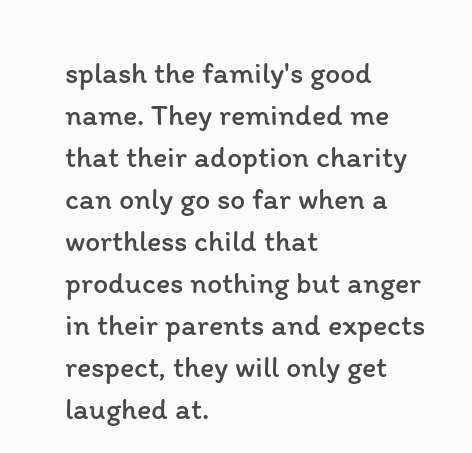splash the family's good name. They reminded me that their adoption charity can only go so far when a worthless child that produces nothing but anger in their parents and expects respect, they will only get laughed at.